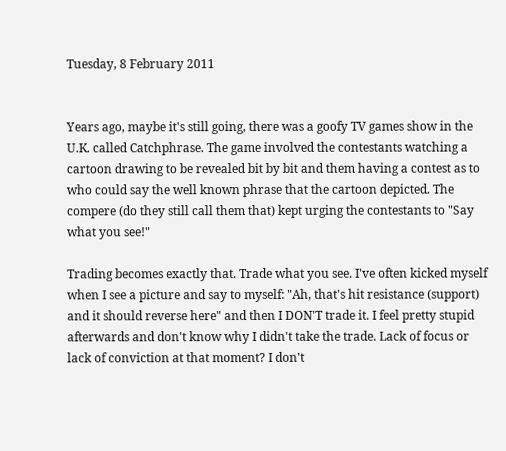Tuesday, 8 February 2011


Years ago, maybe it's still going, there was a goofy TV games show in the U.K. called Catchphrase. The game involved the contestants watching a cartoon drawing to be revealed bit by bit and them having a contest as to who could say the well known phrase that the cartoon depicted. The compere (do they still call them that) kept urging the contestants to "Say what you see!"

Trading becomes exactly that. Trade what you see. I've often kicked myself when I see a picture and say to myself: "Ah, that's hit resistance (support) and it should reverse here" and then I DON'T trade it. I feel pretty stupid afterwards and don't know why I didn't take the trade. Lack of focus or lack of conviction at that moment? I don't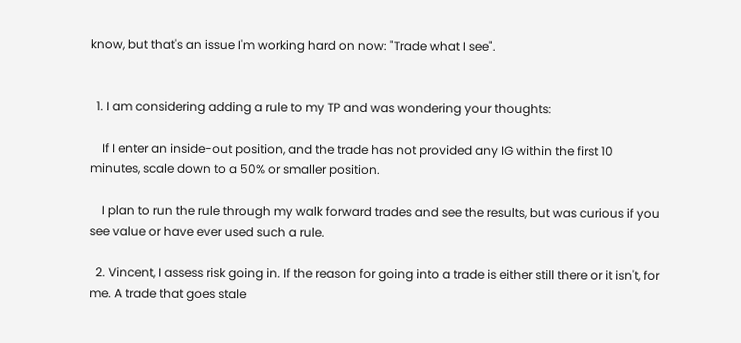know, but that's an issue I'm working hard on now: "Trade what I see".


  1. I am considering adding a rule to my TP and was wondering your thoughts:

    If I enter an inside-out position, and the trade has not provided any IG within the first 10 minutes, scale down to a 50% or smaller position.

    I plan to run the rule through my walk forward trades and see the results, but was curious if you see value or have ever used such a rule.

  2. Vincent, I assess risk going in. If the reason for going into a trade is either still there or it isn't, for me. A trade that goes stale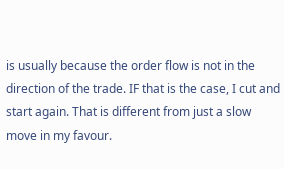is usually because the order flow is not in the direction of the trade. IF that is the case, I cut and start again. That is different from just a slow move in my favour.